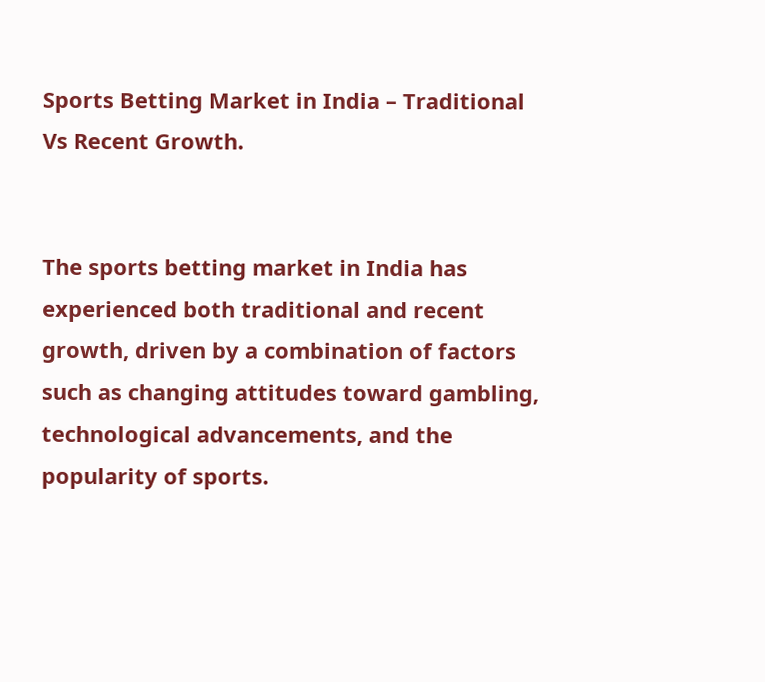Sports Betting Market in India – Traditional Vs Recent Growth.


The sports betting market in India has experienced both traditional and recent growth, driven by a combination of factors such as changing attitudes toward gambling, technological advancements, and the popularity of sports.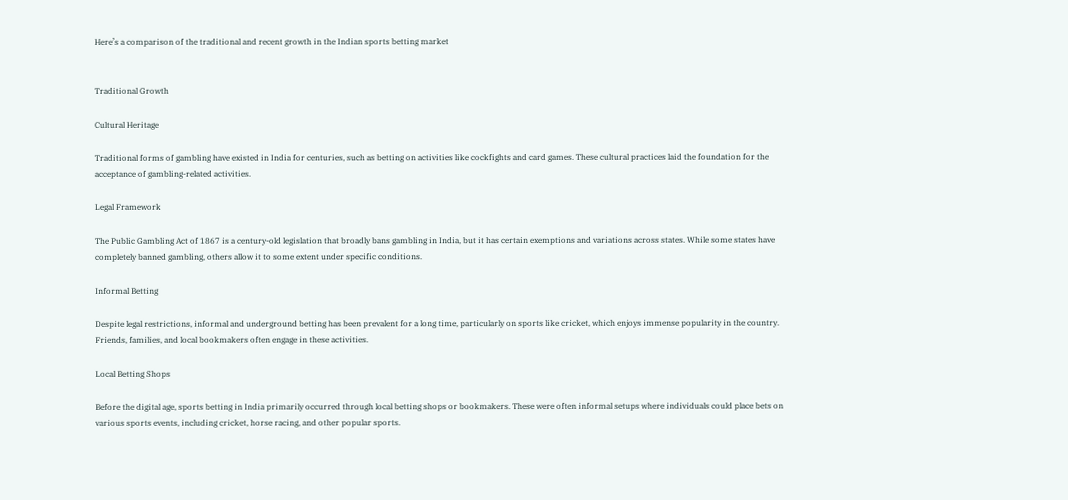Here’s a comparison of the traditional and recent growth in the Indian sports betting market


Traditional Growth

Cultural Heritage

Traditional forms of gambling have existed in India for centuries, such as betting on activities like cockfights and card games. These cultural practices laid the foundation for the acceptance of gambling-related activities.

Legal Framework

The Public Gambling Act of 1867 is a century-old legislation that broadly bans gambling in India, but it has certain exemptions and variations across states. While some states have completely banned gambling, others allow it to some extent under specific conditions.

Informal Betting

Despite legal restrictions, informal and underground betting has been prevalent for a long time, particularly on sports like cricket, which enjoys immense popularity in the country. Friends, families, and local bookmakers often engage in these activities.

Local Betting Shops

Before the digital age, sports betting in India primarily occurred through local betting shops or bookmakers. These were often informal setups where individuals could place bets on various sports events, including cricket, horse racing, and other popular sports.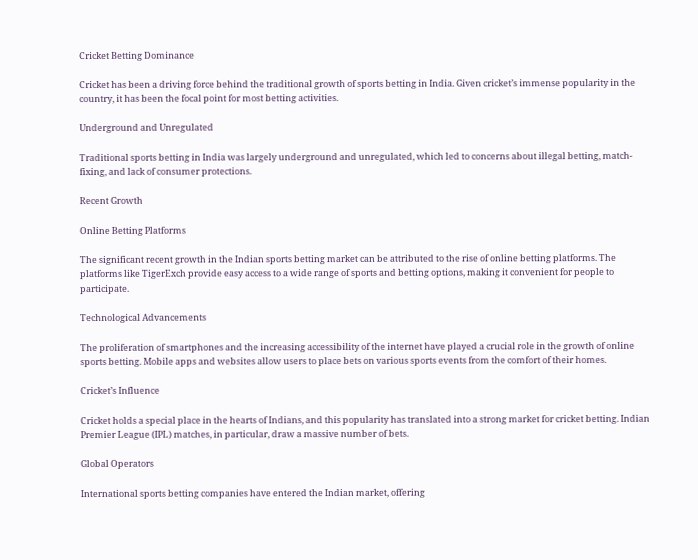Cricket Betting Dominance

Cricket has been a driving force behind the traditional growth of sports betting in India. Given cricket’s immense popularity in the country, it has been the focal point for most betting activities.

Underground and Unregulated

Traditional sports betting in India was largely underground and unregulated, which led to concerns about illegal betting, match-fixing, and lack of consumer protections.

Recent Growth

Online Betting Platforms

The significant recent growth in the Indian sports betting market can be attributed to the rise of online betting platforms. The platforms like TigerExch provide easy access to a wide range of sports and betting options, making it convenient for people to participate.

Technological Advancements

The proliferation of smartphones and the increasing accessibility of the internet have played a crucial role in the growth of online sports betting. Mobile apps and websites allow users to place bets on various sports events from the comfort of their homes.

Cricket’s Influence

Cricket holds a special place in the hearts of Indians, and this popularity has translated into a strong market for cricket betting. Indian Premier League (IPL) matches, in particular, draw a massive number of bets.

Global Operators

International sports betting companies have entered the Indian market, offering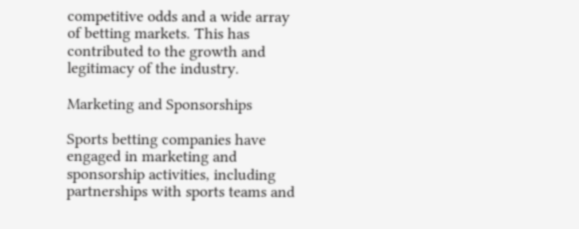competitive odds and a wide array of betting markets. This has contributed to the growth and legitimacy of the industry.

Marketing and Sponsorships

Sports betting companies have engaged in marketing and sponsorship activities, including partnerships with sports teams and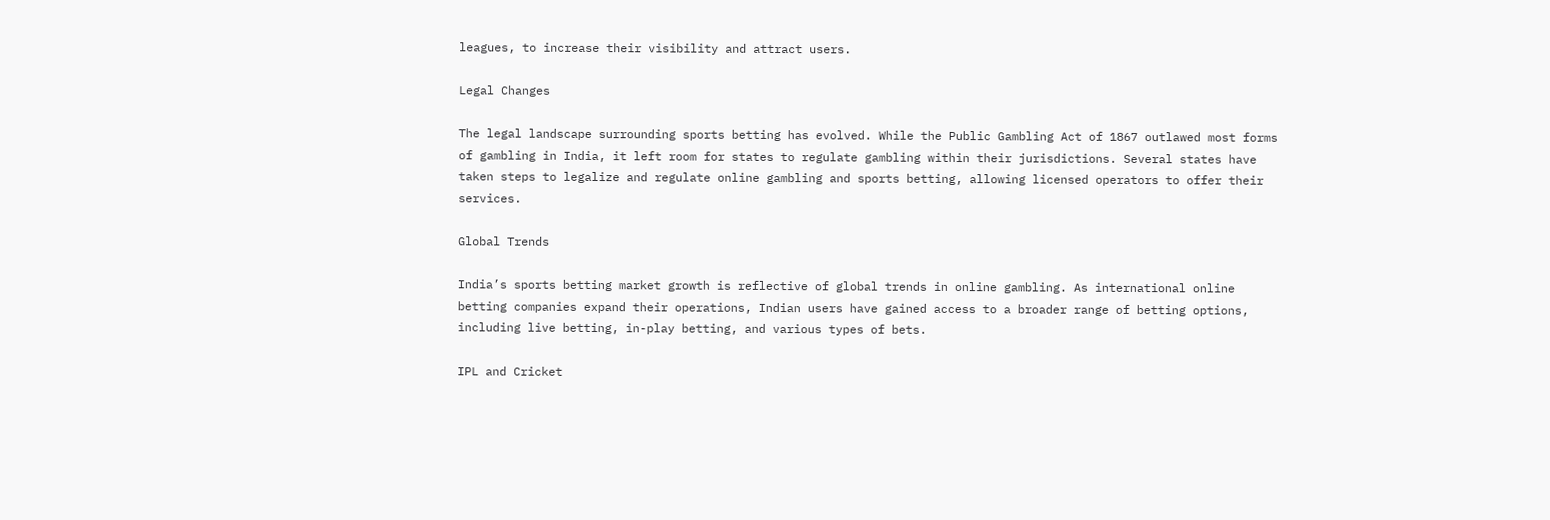leagues, to increase their visibility and attract users.

Legal Changes

The legal landscape surrounding sports betting has evolved. While the Public Gambling Act of 1867 outlawed most forms of gambling in India, it left room for states to regulate gambling within their jurisdictions. Several states have taken steps to legalize and regulate online gambling and sports betting, allowing licensed operators to offer their services.

Global Trends

India’s sports betting market growth is reflective of global trends in online gambling. As international online betting companies expand their operations, Indian users have gained access to a broader range of betting options, including live betting, in-play betting, and various types of bets.

IPL and Cricket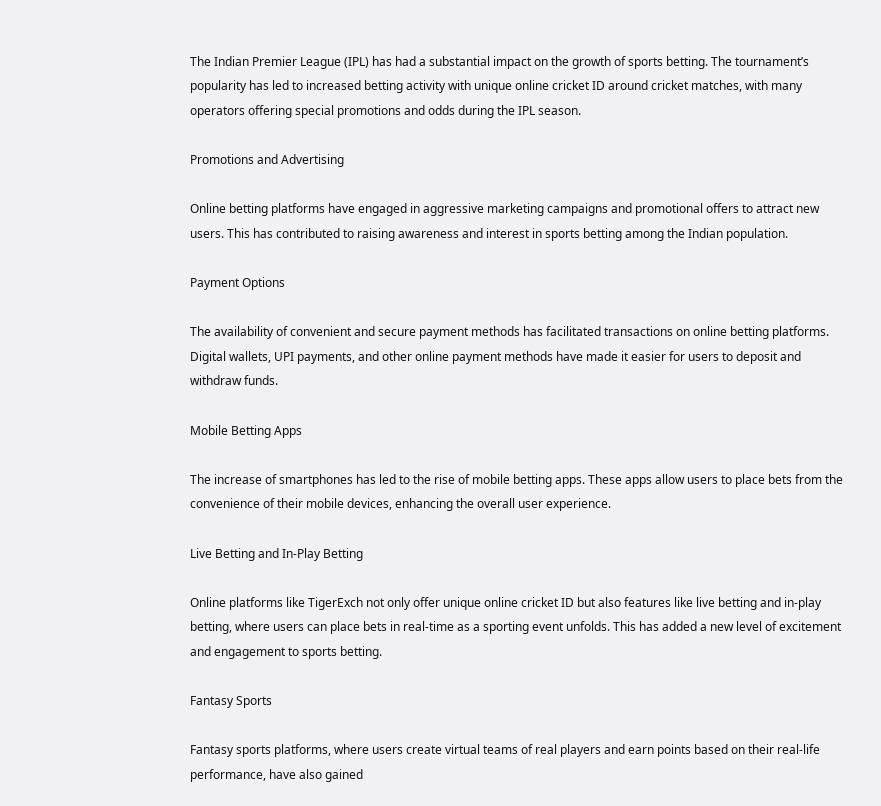The Indian Premier League (IPL) has had a substantial impact on the growth of sports betting. The tournament’s popularity has led to increased betting activity with unique online cricket ID around cricket matches, with many operators offering special promotions and odds during the IPL season.

Promotions and Advertising

Online betting platforms have engaged in aggressive marketing campaigns and promotional offers to attract new users. This has contributed to raising awareness and interest in sports betting among the Indian population.

Payment Options

The availability of convenient and secure payment methods has facilitated transactions on online betting platforms. Digital wallets, UPI payments, and other online payment methods have made it easier for users to deposit and withdraw funds.

Mobile Betting Apps

The increase of smartphones has led to the rise of mobile betting apps. These apps allow users to place bets from the convenience of their mobile devices, enhancing the overall user experience.

Live Betting and In-Play Betting

Online platforms like TigerExch not only offer unique online cricket ID but also features like live betting and in-play betting, where users can place bets in real-time as a sporting event unfolds. This has added a new level of excitement and engagement to sports betting.

Fantasy Sports

Fantasy sports platforms, where users create virtual teams of real players and earn points based on their real-life performance, have also gained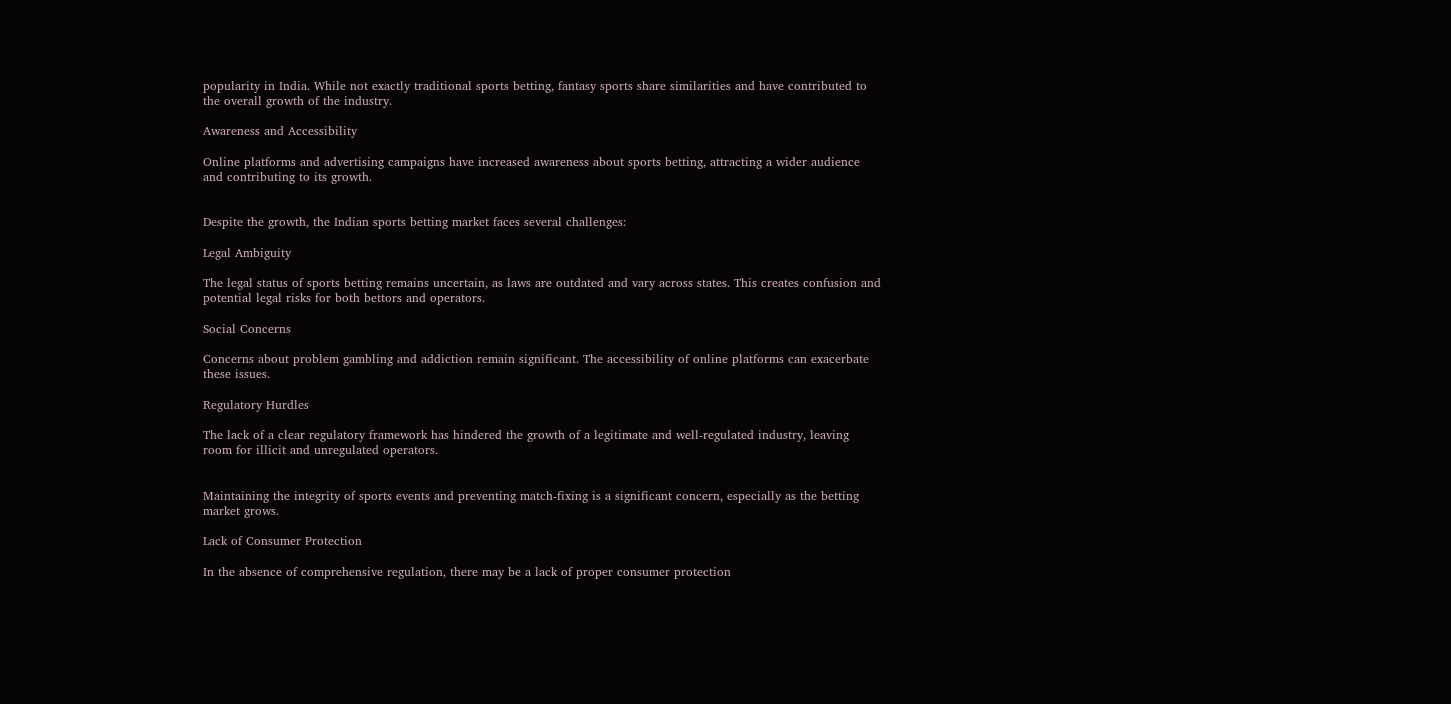popularity in India. While not exactly traditional sports betting, fantasy sports share similarities and have contributed to the overall growth of the industry.

Awareness and Accessibility

Online platforms and advertising campaigns have increased awareness about sports betting, attracting a wider audience and contributing to its growth.


Despite the growth, the Indian sports betting market faces several challenges:

Legal Ambiguity

The legal status of sports betting remains uncertain, as laws are outdated and vary across states. This creates confusion and potential legal risks for both bettors and operators.

Social Concerns

Concerns about problem gambling and addiction remain significant. The accessibility of online platforms can exacerbate these issues.

Regulatory Hurdles

The lack of a clear regulatory framework has hindered the growth of a legitimate and well-regulated industry, leaving room for illicit and unregulated operators.


Maintaining the integrity of sports events and preventing match-fixing is a significant concern, especially as the betting market grows.

Lack of Consumer Protection

In the absence of comprehensive regulation, there may be a lack of proper consumer protection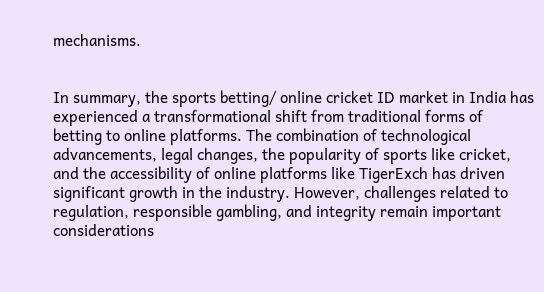mechanisms.


In summary, the sports betting/ online cricket ID market in India has experienced a transformational shift from traditional forms of betting to online platforms. The combination of technological advancements, legal changes, the popularity of sports like cricket, and the accessibility of online platforms like TigerExch has driven significant growth in the industry. However, challenges related to regulation, responsible gambling, and integrity remain important considerations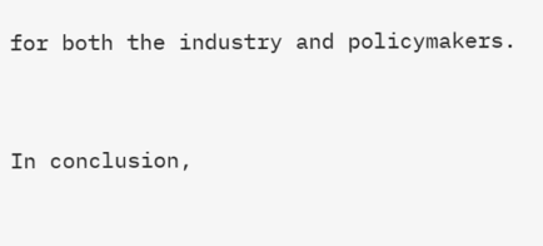for both the industry and policymakers.


In conclusion,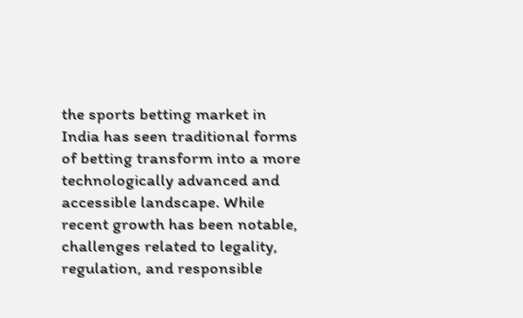the sports betting market in India has seen traditional forms of betting transform into a more technologically advanced and accessible landscape. While recent growth has been notable, challenges related to legality, regulation, and responsible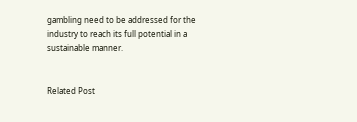gambling need to be addressed for the industry to reach its full potential in a sustainable manner.


Related Post